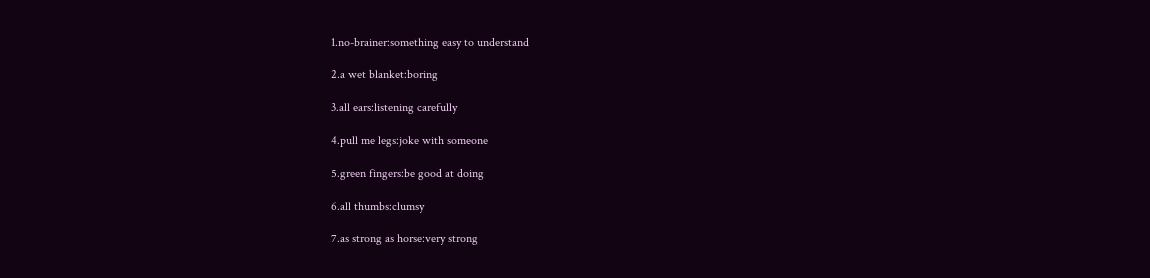1.no-brainer:something easy to understand

2.a wet blanket:boring

3.all ears:listening carefully

4.pull me legs:joke with someone

5.green fingers:be good at doing

6.all thumbs:clumsy

7.as strong as horse:very strong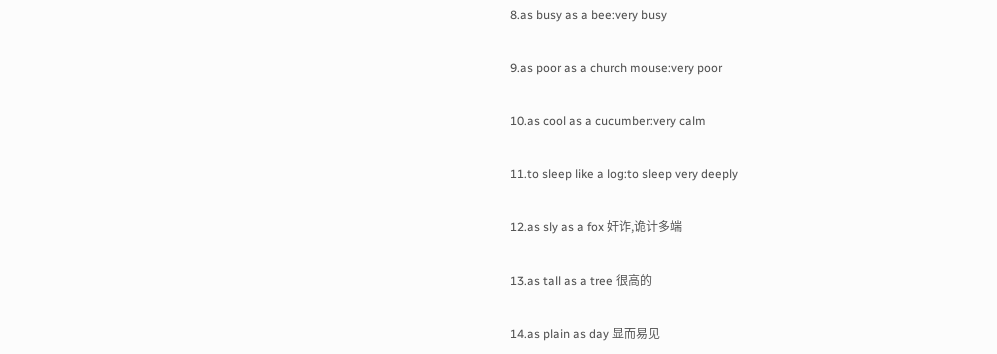8.as busy as a bee:very busy

9.as poor as a church mouse:very poor

10.as cool as a cucumber:very calm

11.to sleep like a log:to sleep very deeply

12.as sly as a fox 奸诈,诡计多端

13.as tall as a tree 很高的

14.as plain as day 显而易见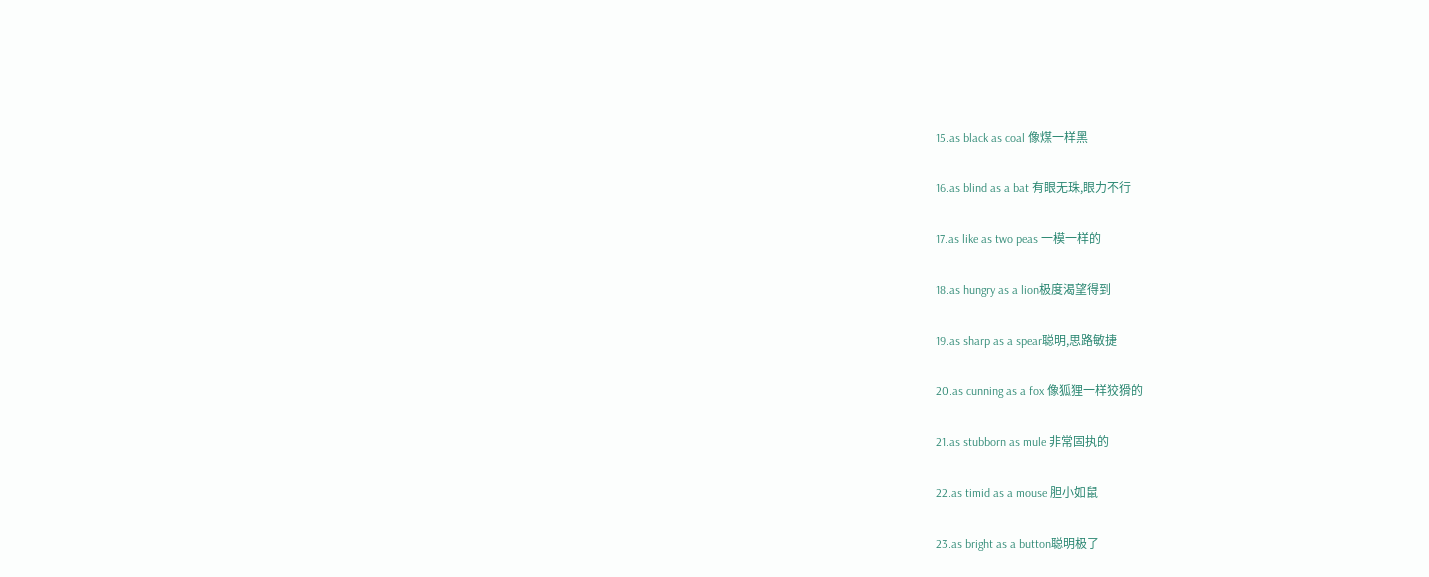15.as black as coal 像煤一样黑

16.as blind as a bat 有眼无珠,眼力不行

17.as like as two peas 一模一样的

18.as hungry as a lion极度渴望得到

19.as sharp as a spear聪明,思路敏捷

20.as cunning as a fox 像狐狸一样狡猾的

21.as stubborn as mule 非常固执的

22.as timid as a mouse 胆小如鼠

23.as bright as a button聪明极了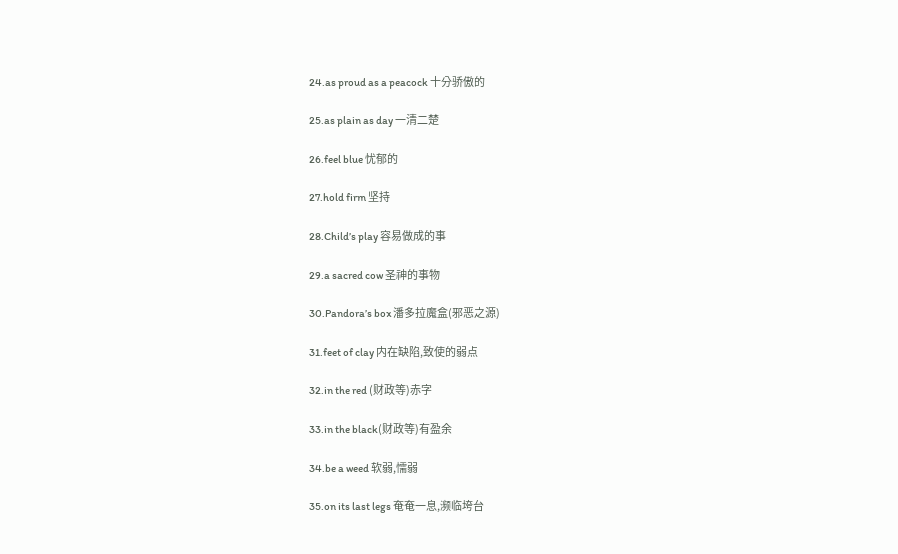24.as proud as a peacock 十分骄傲的

25.as plain as day 一清二楚

26.feel blue 忧郁的

27.hold firm 坚持

28.Child’s play 容易做成的事

29.a sacred cow 圣神的事物

30.Pandora’s box 潘多拉魔盒(邪恶之源)

31.feet of clay 内在缺陷,致使的弱点

32.in the red (财政等)赤字

33.in the black(财政等)有盈余

34.be a weed 软弱,懦弱

35.on its last legs 奄奄一息,濒临垮台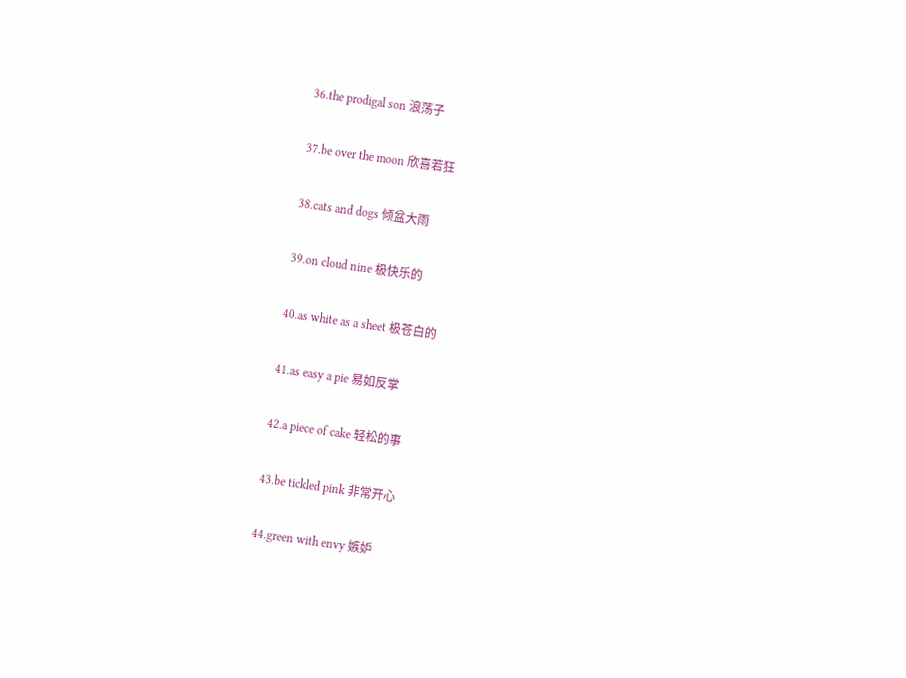36.the prodigal son 浪荡子

37.be over the moon 欣喜若狂

38.cats and dogs 倾盆大雨

39.on cloud nine 极快乐的

40.as white as a sheet 极苍白的

41.as easy a pie 易如反掌

42.a piece of cake 轻松的事

43.be tickled pink 非常开心

44.green with envy 嫉妒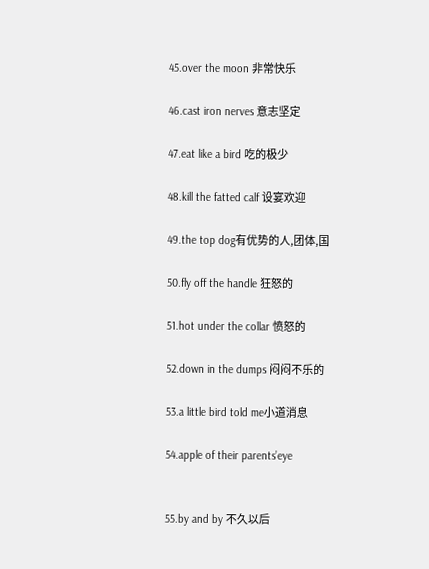45.over the moon 非常快乐

46.cast iron nerves 意志坚定

47.eat like a bird 吃的极少

48.kill the fatted calf 设宴欢迎

49.the top dog有优势的人,团体,国

50.fly off the handle 狂怒的

51.hot under the collar 愤怒的

52.down in the dumps 闷闷不乐的

53.a little bird told me小道消息

54.apple of their parents’eye


55.by and by 不久以后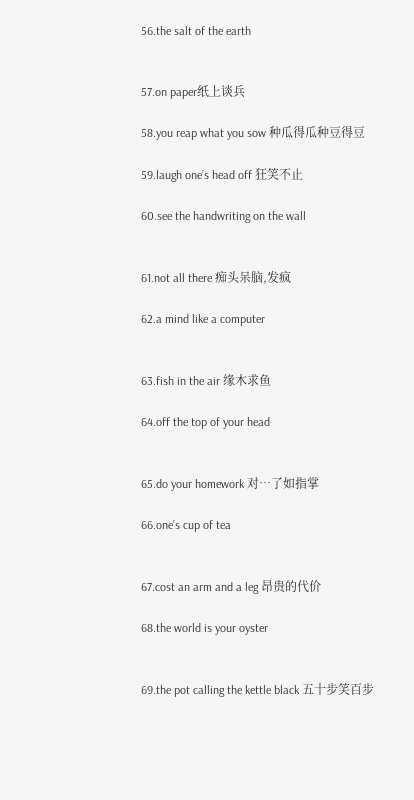56.the salt of the earth


57.on paper纸上谈兵

58.you reap what you sow 种瓜得瓜种豆得豆

59.laugh one’s head off 狂笑不止

60.see the handwriting on the wall


61.not all there 痴头呆脑,发疯

62.a mind like a computer


63.fish in the air 缘木求鱼

64.off the top of your head


65.do your homework 对…了如指掌

66.one’s cup of tea


67.cost an arm and a leg 昂贵的代价

68.the world is your oyster


69.the pot calling the kettle black 五十步笑百步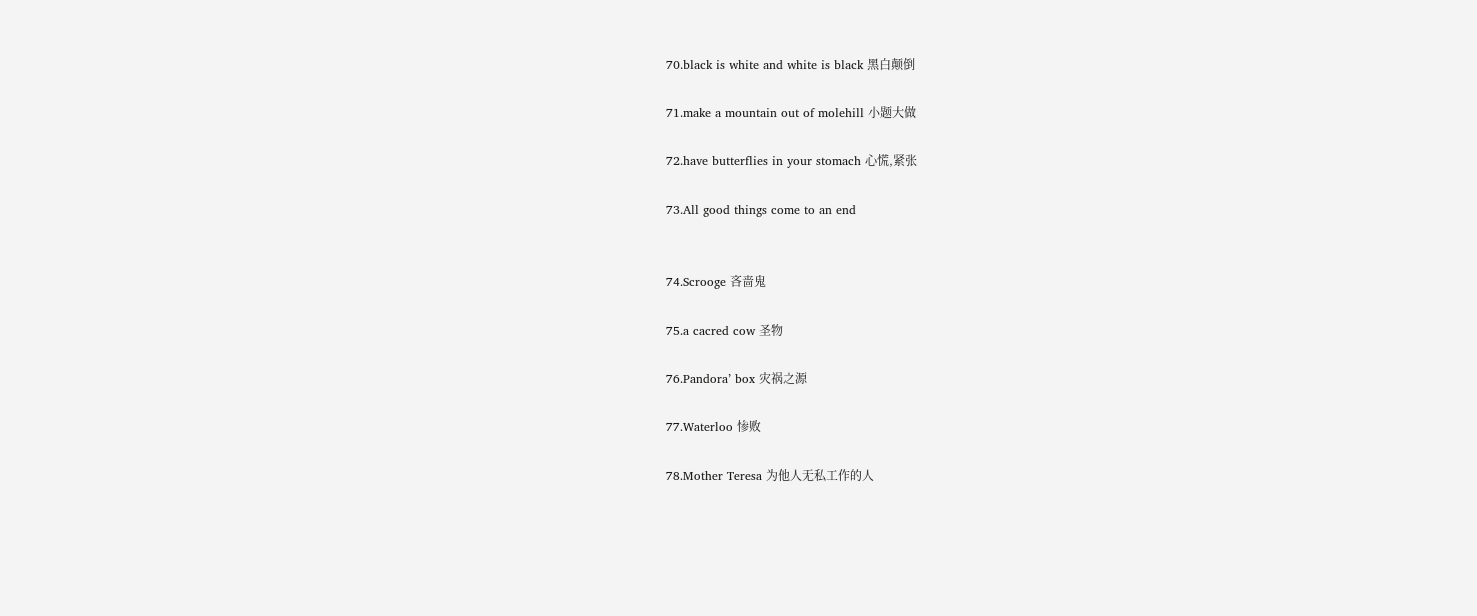70.black is white and white is black 黑白颠倒

71.make a mountain out of molehill 小题大做

72.have butterflies in your stomach 心慌,紧张

73.All good things come to an end


74.Scrooge 吝啬鬼

75.a cacred cow 圣物

76.Pandora’ box 灾祸之源

77.Waterloo 惨败

78.Mother Teresa 为他人无私工作的人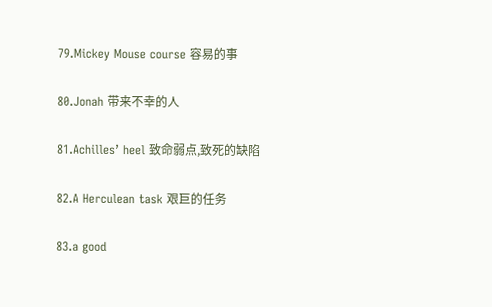79.Mickey Mouse course 容易的事

80.Jonah 带来不幸的人

81.Achilles’ heel 致命弱点,致死的缺陷

82.A Herculean task 艰巨的任务

83.a good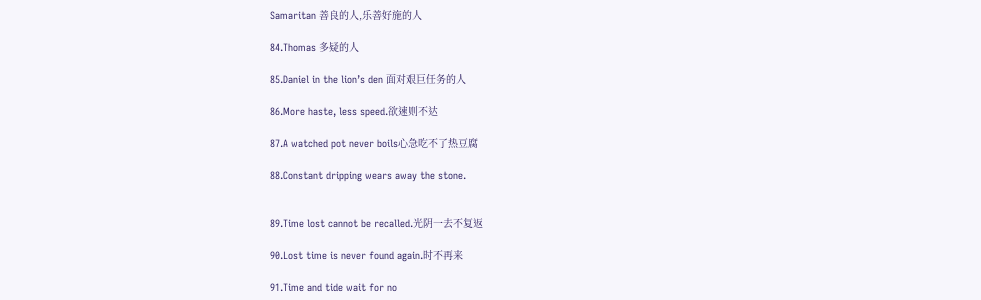Samaritan 善良的人,乐善好施的人

84.Thomas 多疑的人

85.Daniel in the lion’s den 面对艰巨任务的人

86.More haste, less speed.欲速则不达

87.A watched pot never boils心急吃不了热豆腐

88.Constant dripping wears away the stone.


89.Time lost cannot be recalled.光阴一去不复返

90.Lost time is never found again.时不再来

91.Time and tide wait for no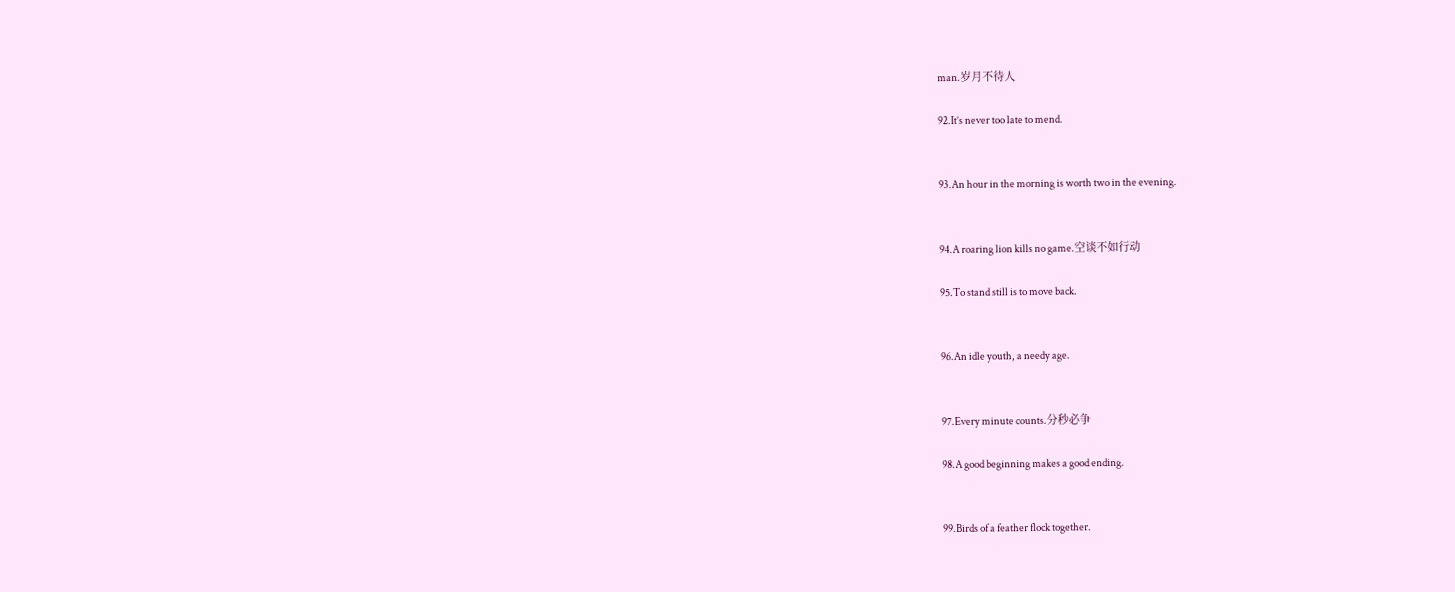man.岁月不待人

92.It’s never too late to mend.


93.An hour in the morning is worth two in the evening.


94.A roaring lion kills no game.空谈不如行动

95.To stand still is to move back.


96.An idle youth, a needy age.


97.Every minute counts.分秒必争

98.A good beginning makes a good ending.


99.Birds of a feather flock together.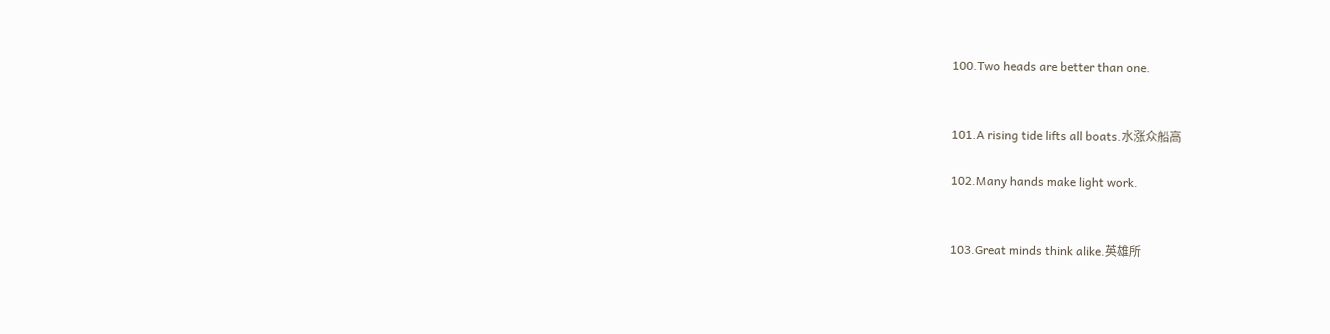100.Two heads are better than one.


101.A rising tide lifts all boats.水涨众船高

102.Many hands make light work.


103.Great minds think alike.英雄所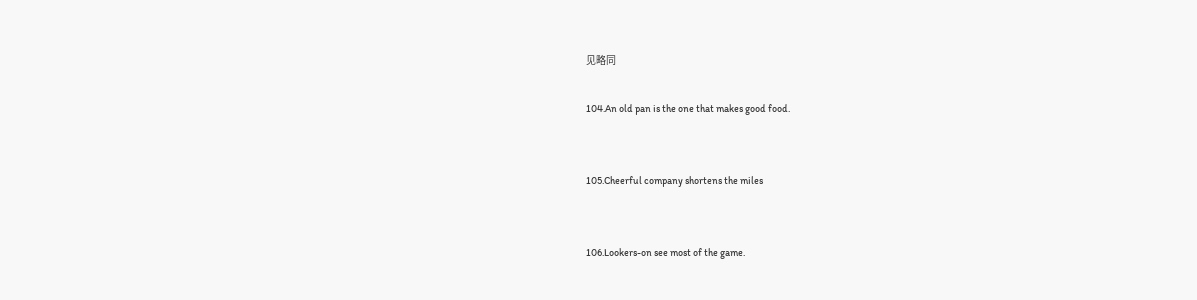见略同

104.An old pan is the one that makes good food.


105.Cheerful company shortens the miles


106.Lookers-on see most of the game.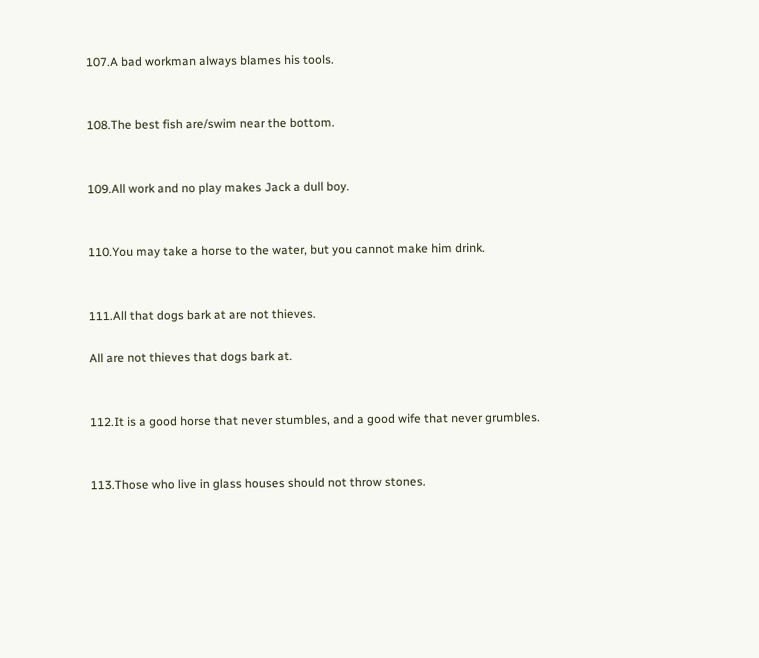107.A bad workman always blames his tools.


108.The best fish are/swim near the bottom.


109.All work and no play makes Jack a dull boy.


110.You may take a horse to the water, but you cannot make him drink.


111.All that dogs bark at are not thieves.

All are not thieves that dogs bark at.


112.It is a good horse that never stumbles, and a good wife that never grumbles.


113.Those who live in glass houses should not throw stones.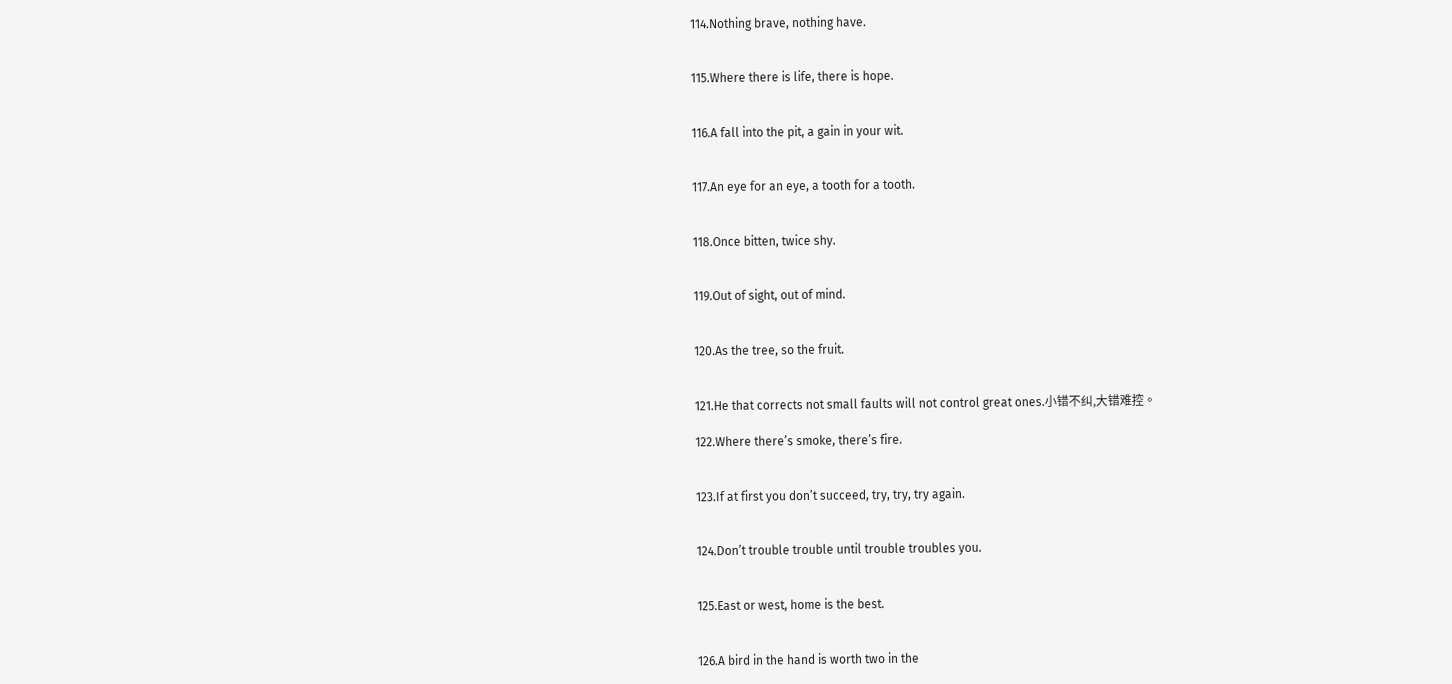114.Nothing brave, nothing have.


115.Where there is life, there is hope.


116.A fall into the pit, a gain in your wit.


117.An eye for an eye, a tooth for a tooth.


118.Once bitten, twice shy.


119.Out of sight, out of mind.


120.As the tree, so the fruit.


121.He that corrects not small faults will not control great ones.小错不纠,大错难控。

122.Where there’s smoke, there’s fire.


123.If at first you don’t succeed, try, try, try again.


124.Don’t trouble trouble until trouble troubles you.


125.East or west, home is the best.


126.A bird in the hand is worth two in the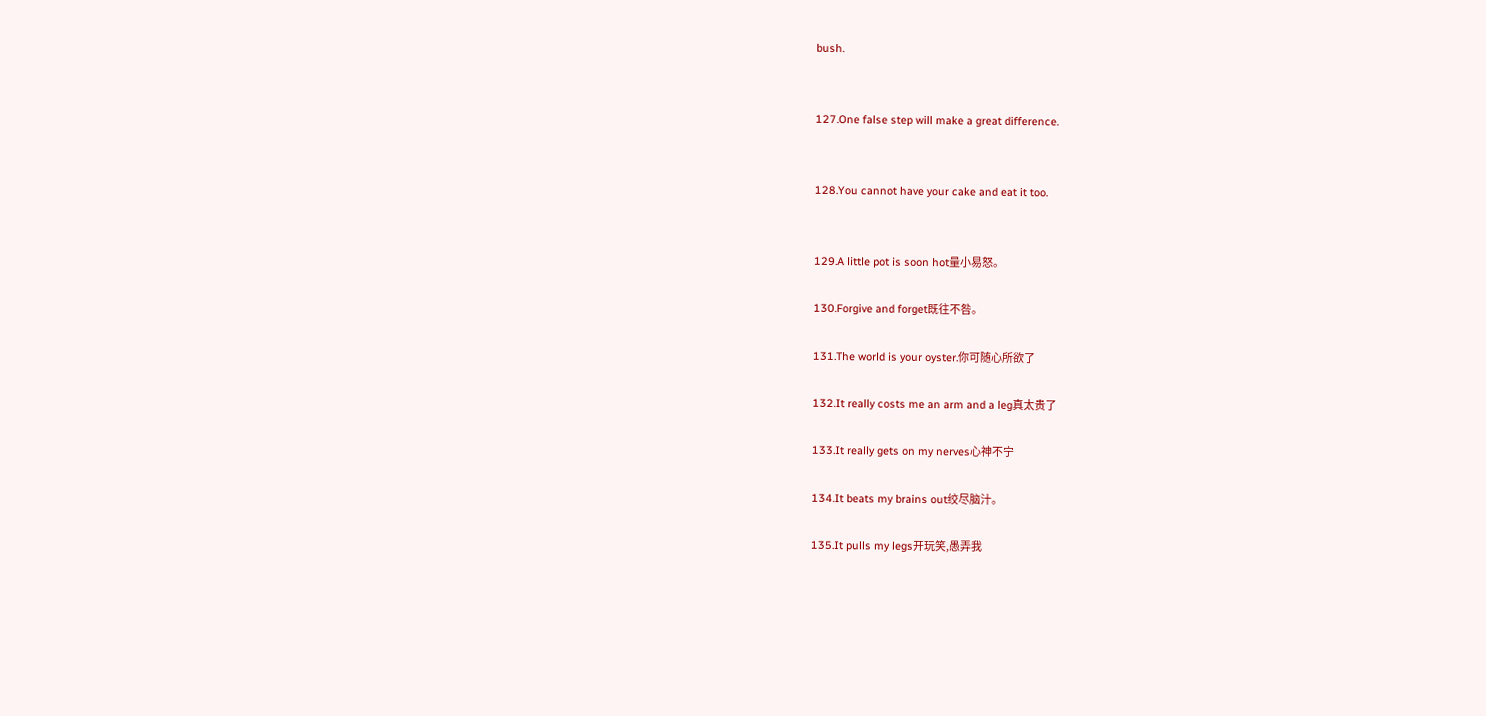bush.


127.One false step will make a great difference.


128.You cannot have your cake and eat it too.


129.A little pot is soon hot量小易怒。

130.Forgive and forget既往不咎。

131.The world is your oyster.你可随心所欲了

132.It really costs me an arm and a leg真太贵了

133.It really gets on my nerves心神不宁

134.It beats my brains out绞尽脑汁。

135.It pulls my legs开玩笑,愚弄我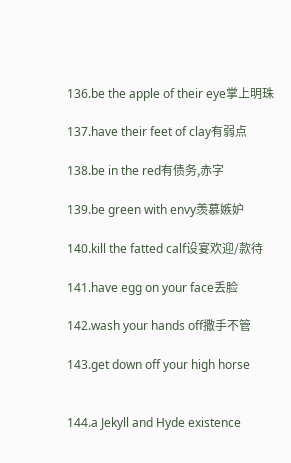136.be the apple of their eye掌上明珠

137.have their feet of clay有弱点

138.be in the red有债务,赤字

139.be green with envy羡慕嫉妒

140.kill the fatted calf设宴欢迎/款待

141.have egg on your face丢脸

142.wash your hands off撒手不管

143.get down off your high horse


144.a Jekyll and Hyde existence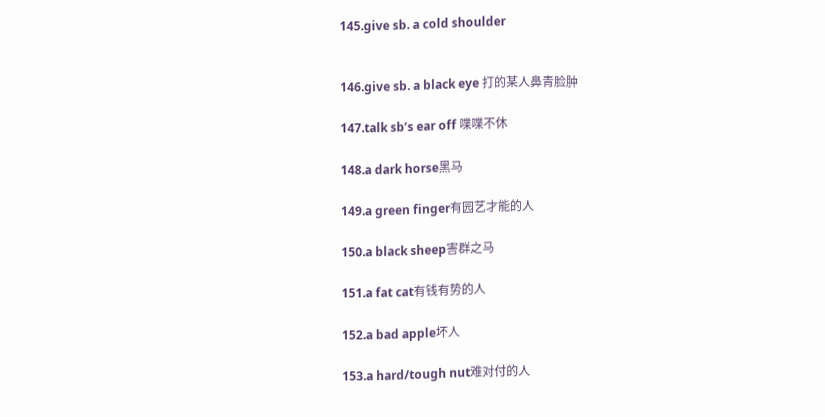145.give sb. a cold shoulder


146.give sb. a black eye 打的某人鼻青脸肿

147.talk sb’s ear off 喋喋不休

148.a dark horse黑马

149.a green finger有园艺才能的人

150.a black sheep害群之马

151.a fat cat有钱有势的人

152.a bad apple坏人

153.a hard/tough nut难对付的人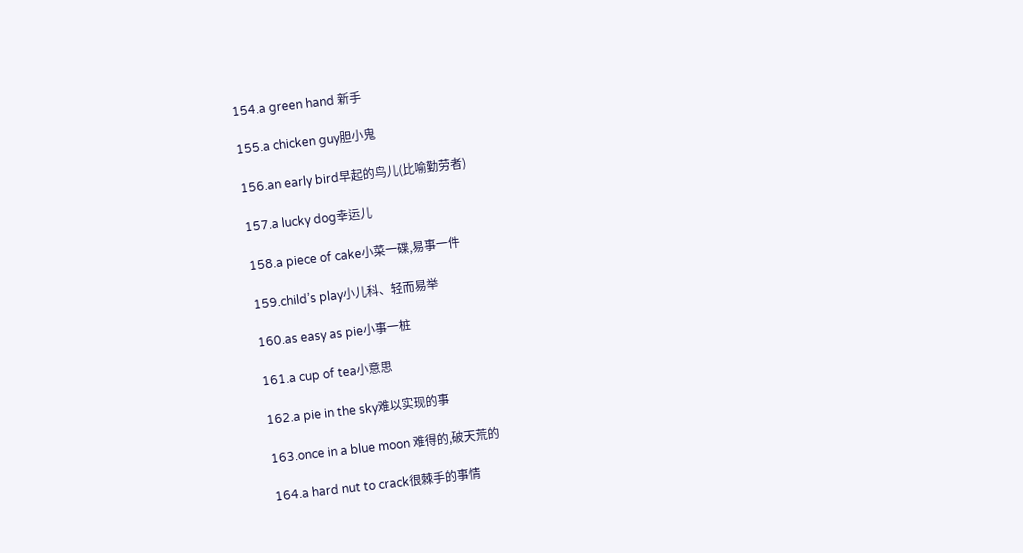154.a green hand 新手

155.a chicken guy胆小鬼

156.an early bird早起的鸟儿(比喻勤劳者)

157.a lucky dog幸运儿

158.a piece of cake小菜一碟,易事一件

159.child’s play小儿科、轻而易举

160.as easy as pie小事一桩

161.a cup of tea小意思

162.a pie in the sky难以实现的事

163.once in a blue moon 难得的,破天荒的

164.a hard nut to crack很棘手的事情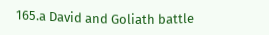165.a David and Goliath battle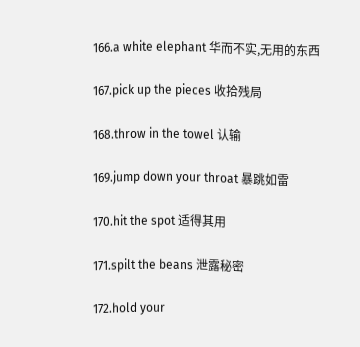166.a white elephant 华而不实,无用的东西

167.pick up the pieces 收拾残局

168.throw in the towel 认输

169.jump down your throat 暴跳如雷

170.hit the spot 适得其用

171.spilt the beans 泄露秘密

172.hold your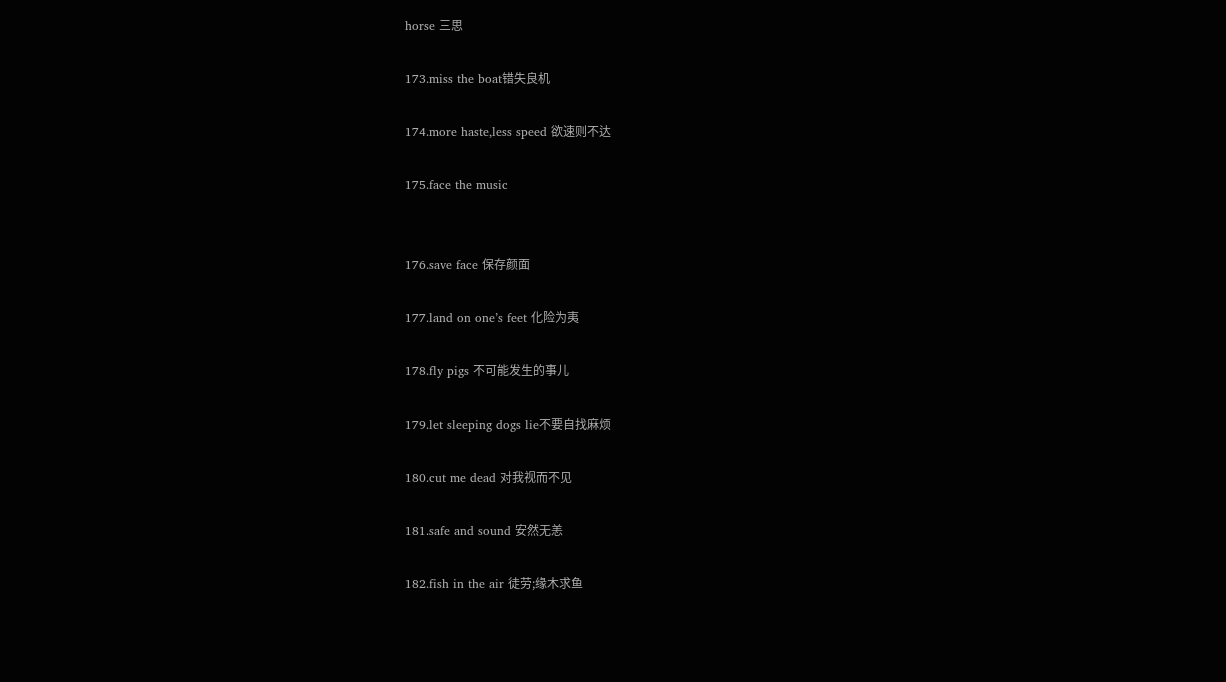horse 三思

173.miss the boat错失良机

174.more haste,less speed 欲速则不达

175.face the music


176.save face 保存颜面

177.land on one’s feet 化险为夷

178.fly pigs 不可能发生的事儿

179.let sleeping dogs lie不要自找麻烦

180.cut me dead 对我视而不见

181.safe and sound 安然无恙

182.fish in the air 徒劳;缘木求鱼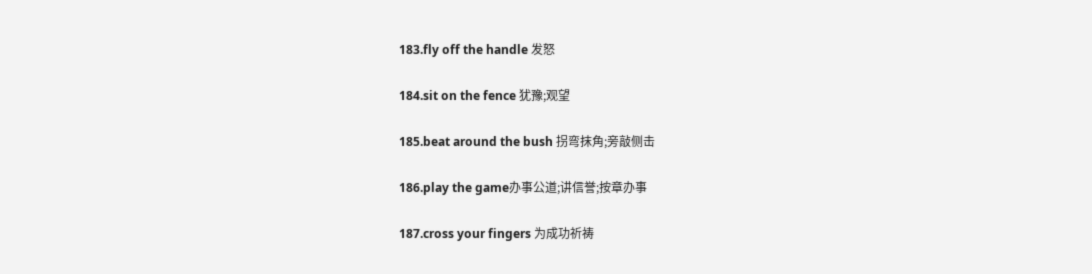183.fly off the handle 发怒

184.sit on the fence 犹豫;观望

185.beat around the bush 拐弯抹角;旁敲侧击

186.play the game办事公道;讲信誉;按章办事

187.cross your fingers 为成功祈祷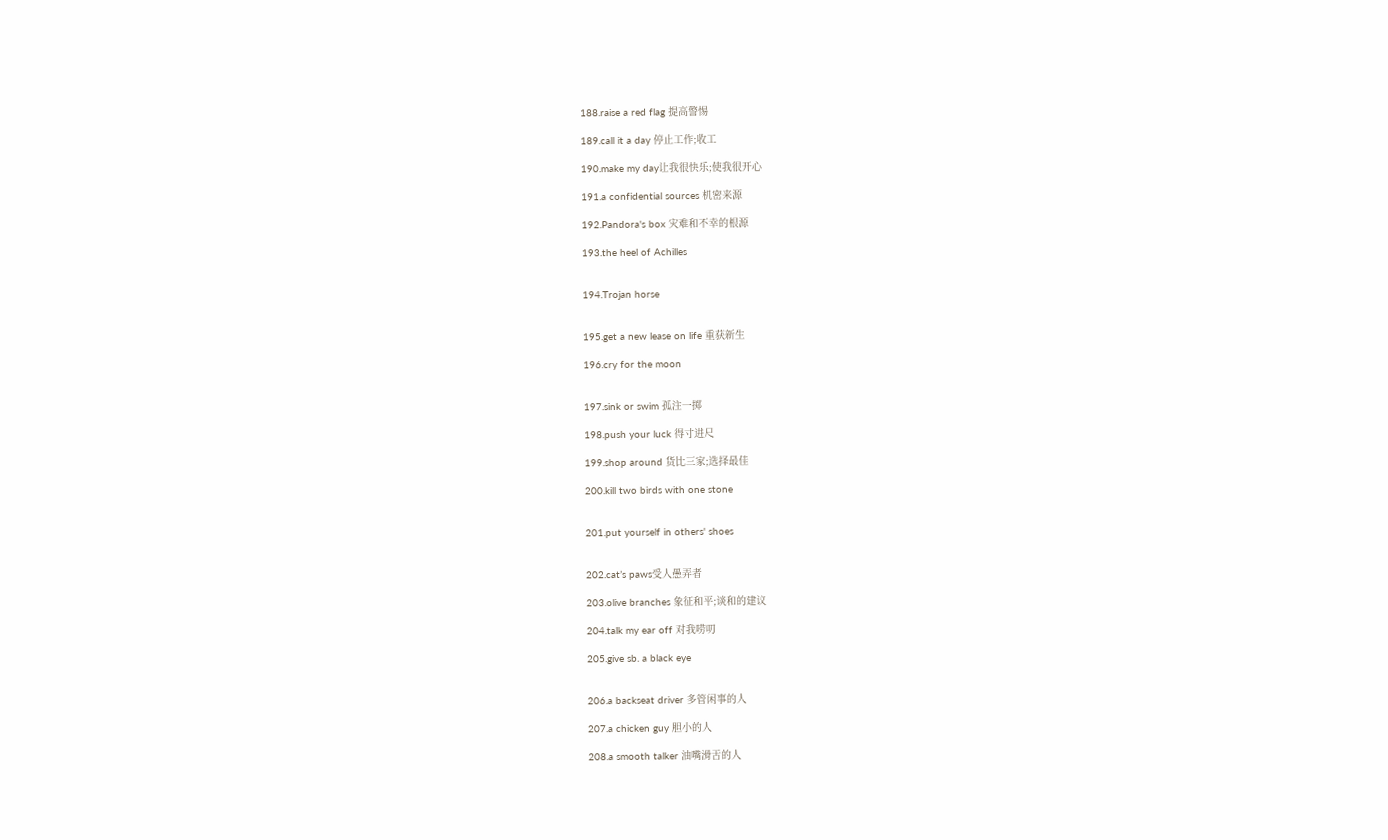188.raise a red flag 提高警惕

189.call it a day 停止工作;收工

190.make my day让我很快乐;使我很开心

191.a confidential sources 机密来源

192.Pandora's box 灾难和不幸的根源

193.the heel of Achilles


194.Trojan horse


195.get a new lease on life 重获新生

196.cry for the moon


197.sink or swim 孤注一掷

198.push your luck 得寸进尺

199.shop around 货比三家;选择最佳

200.kill two birds with one stone


201.put yourself in others' shoes


202.cat’s paws受人愚弄者

203.olive branches 象征和平;谈和的建议

204.talk my ear off 对我唠叨

205.give sb. a black eye


206.a backseat driver 多管闲事的人

207.a chicken guy 胆小的人

208.a smooth talker 油嘴滑舌的人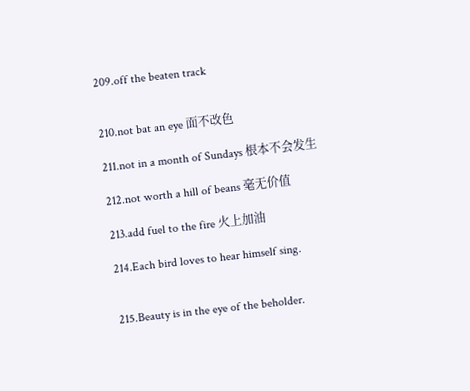209.off the beaten track


210.not bat an eye 面不改色

211.not in a month of Sundays 根本不会发生

212.not worth a hill of beans 毫无价值

213.add fuel to the fire 火上加油

214.Each bird loves to hear himself sing.


215.Beauty is in the eye of the beholder.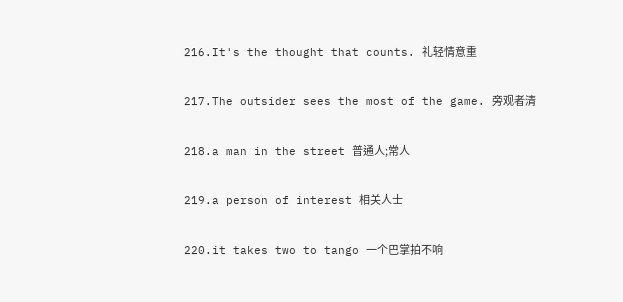216.It's the thought that counts. 礼轻情意重

217.The outsider sees the most of the game. 旁观者清

218.a man in the street 普通人;常人

219.a person of interest 相关人士

220.it takes two to tango 一个巴掌拍不响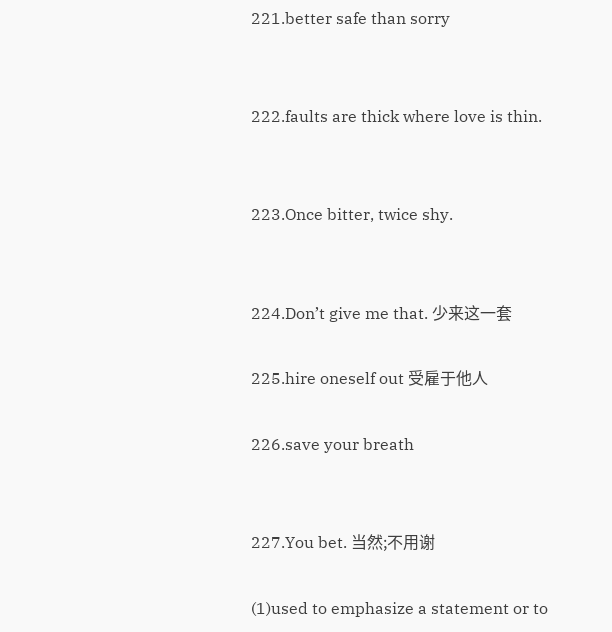221.better safe than sorry


222.faults are thick where love is thin.


223.Once bitter, twice shy.


224.Don’t give me that. 少来这一套

225.hire oneself out 受雇于他人

226.save your breath


227.You bet. 当然;不用谢

(1)used to emphasize a statement or to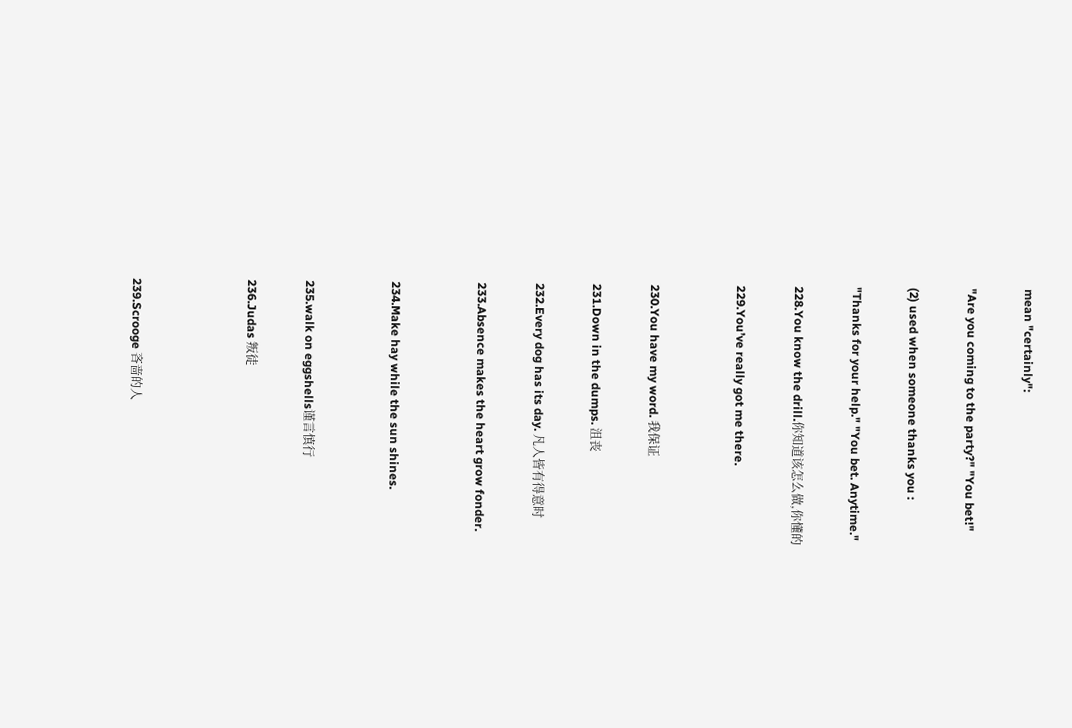mean "certainly":

"Are you coming to the party?" "You bet!"

(2) used when someone thanks you :

"Thanks for your help." "You bet. Anytime."

228.You know the drill.你知道该怎么做,你懂的

229.You’ve really got me there.


230.You have my word. 我保证

231.Down in the dumps. 沮丧

232.Every dog has its day. 凡人皆有得意时

233.Absence makes the heart grow fonder.


234.Make hay while the sun shines.


235.walk on eggshells谨言慎行

236.Judas 叛徒



239.Scrooge 吝啬的人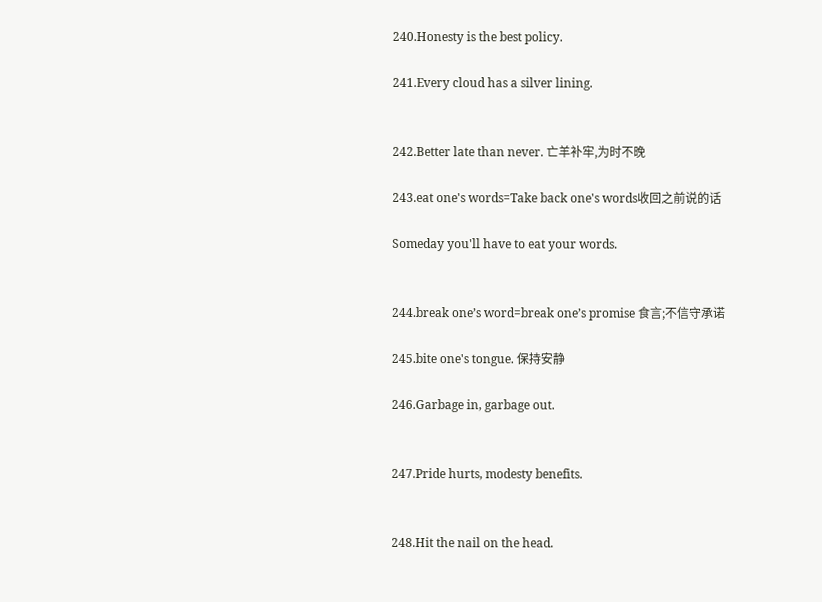240.Honesty is the best policy.

241.Every cloud has a silver lining.


242.Better late than never. 亡羊补牢,为时不晚

243.eat one's words=Take back one's words收回之前说的话

Someday you'll have to eat your words.


244.break one’s word=break one’s promise 食言;不信守承诺

245.bite one's tongue. 保持安静

246.Garbage in, garbage out.


247.Pride hurts, modesty benefits.


248.Hit the nail on the head.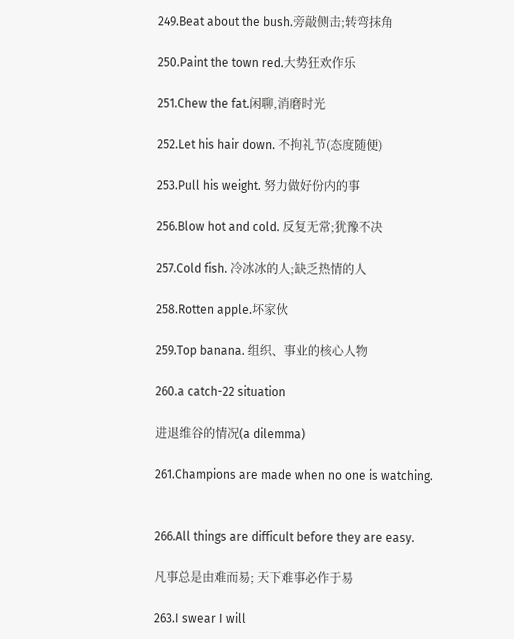249.Beat about the bush.旁敲侧击;转弯抹角

250.Paint the town red.大势狂欢作乐

251.Chew the fat.闲聊,消磨时光

252.Let his hair down. 不拘礼节(态度随便)

253.Pull his weight. 努力做好份内的事

256.Blow hot and cold. 反复无常;犹豫不决

257.Cold fish. 冷冰冰的人;缺乏热情的人

258.Rotten apple.坏家伙

259.Top banana. 组织、事业的核心人物

260.a catch-22 situation

进退维谷的情况(a dilemma)

261.Champions are made when no one is watching.


266.All things are difficult before they are easy.

凡事总是由难而易; 天下难事必作于易

263.I swear I will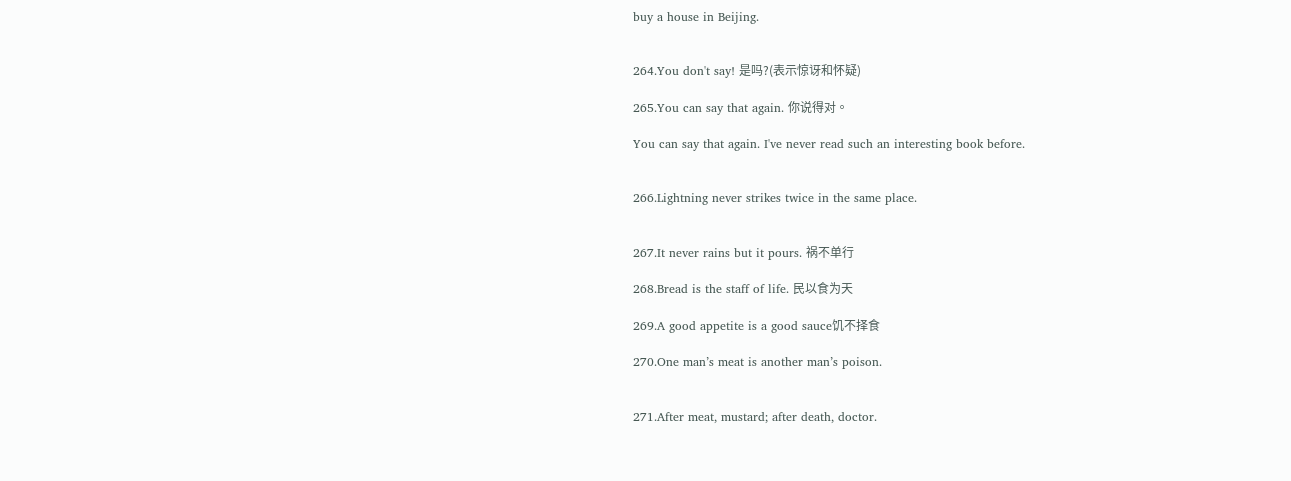buy a house in Beijing.


264.You don't say! 是吗?(表示惊讶和怀疑)

265.You can say that again. 你说得对。

You can say that again. I've never read such an interesting book before.


266.Lightning never strikes twice in the same place.


267.It never rains but it pours. 祸不单行

268.Bread is the staff of life. 民以食为天

269.A good appetite is a good sauce饥不择食

270.One man’s meat is another man’s poison.


271.After meat, mustard; after death, doctor.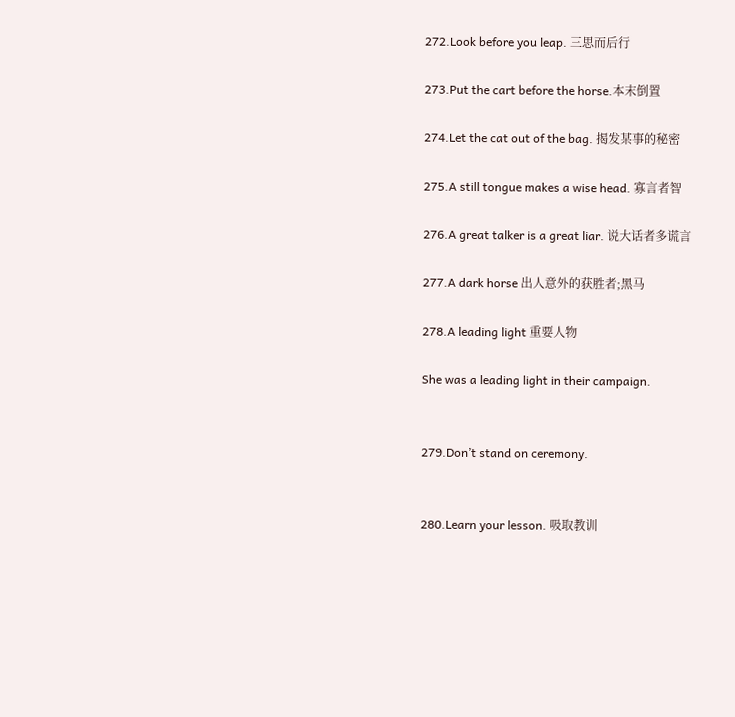272.Look before you leap. 三思而后行

273.Put the cart before the horse.本末倒置

274.Let the cat out of the bag. 揭发某事的秘密

275.A still tongue makes a wise head. 寡言者智

276.A great talker is a great liar. 说大话者多谎言

277.A dark horse 出人意外的获胜者;黑马

278.A leading light 重要人物

She was a leading light in their campaign.


279.Don’t stand on ceremony.


280.Learn your lesson. 吸取教训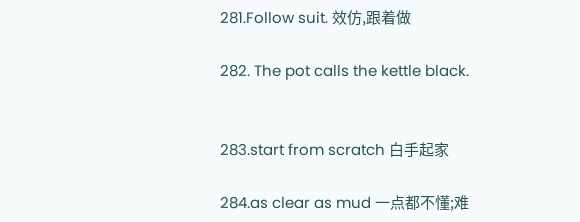281.Follow suit. 效仿,跟着做

282. The pot calls the kettle black.


283.start from scratch 白手起家

284.as clear as mud 一点都不懂;难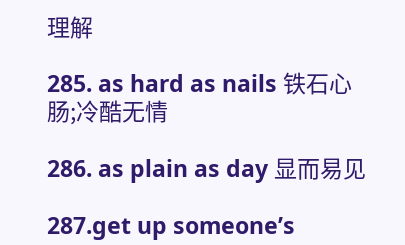理解

285. as hard as nails 铁石心肠;冷酷无情

286. as plain as day 显而易见

287.get up someone’s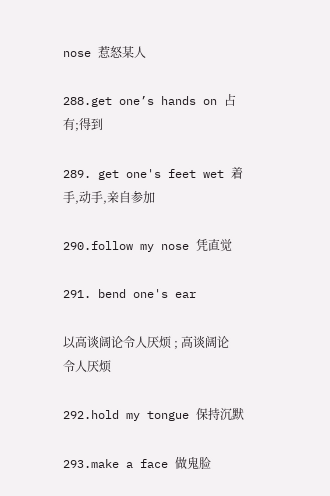nose 惹怒某人

288.get one’s hands on 占有;得到

289. get one's feet wet 着手,动手,亲自参加

290.follow my nose 凭直觉

291. bend one's ear

以高谈阔论令人厌烦 ; 高谈阔论令人厌烦

292.hold my tongue 保持沉默

293.make a face 做鬼脸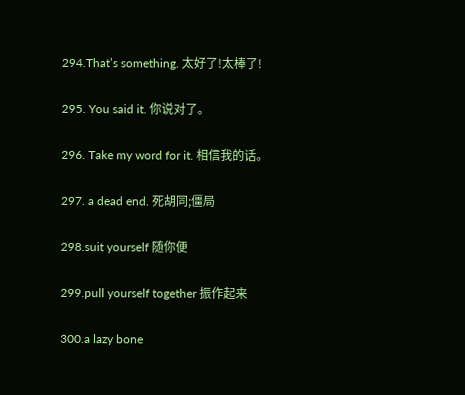294.That’s something. 太好了!太棒了!

295. You said it. 你说对了。

296. Take my word for it. 相信我的话。

297. a dead end. 死胡同;僵局

298.suit yourself 随你便

299.pull yourself together 振作起来

300.a lazy bone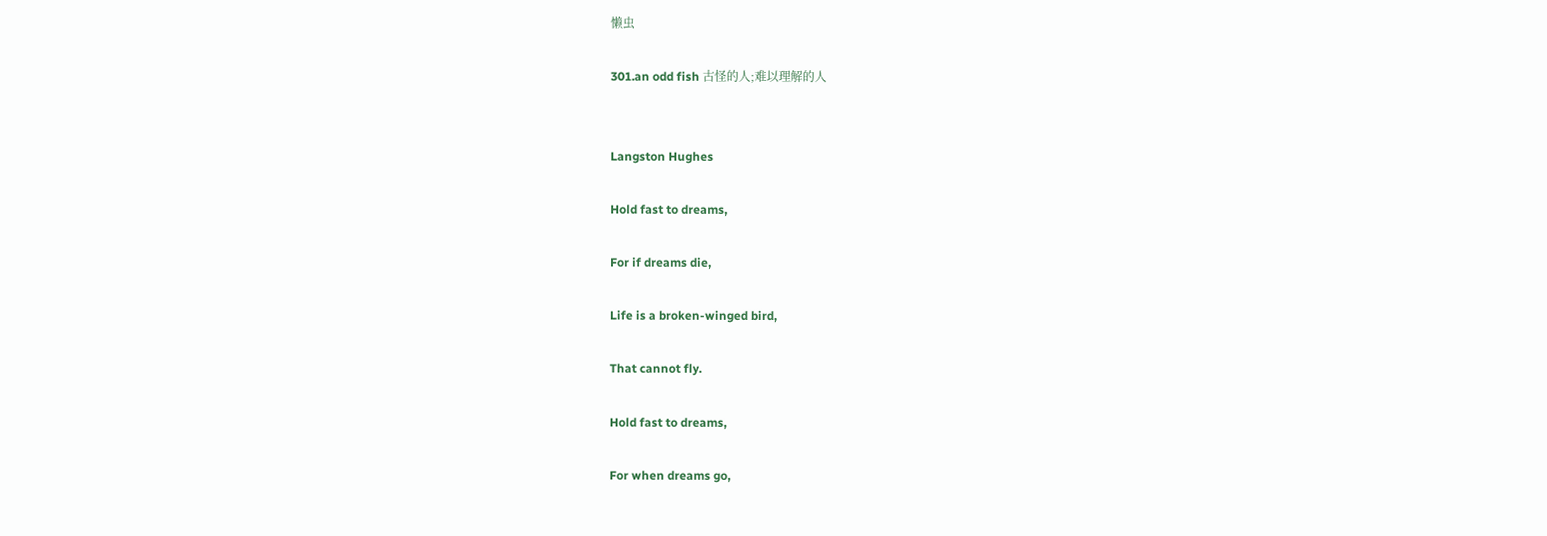懒虫

301.an odd fish 古怪的人;难以理解的人


Langston Hughes

Hold fast to dreams,

For if dreams die,

Life is a broken-winged bird,

That cannot fly.

Hold fast to dreams,

For when dreams go,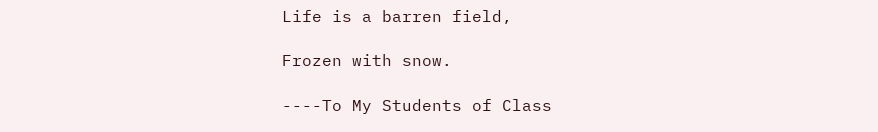Life is a barren field,

Frozen with snow.

----To My Students of Class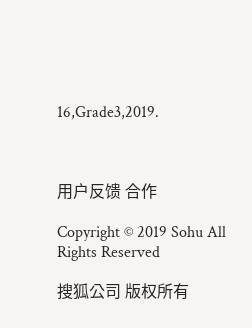16,Grade3,2019.



用户反馈 合作

Copyright © 2019 Sohu All Rights Reserved

搜狐公司 版权所有